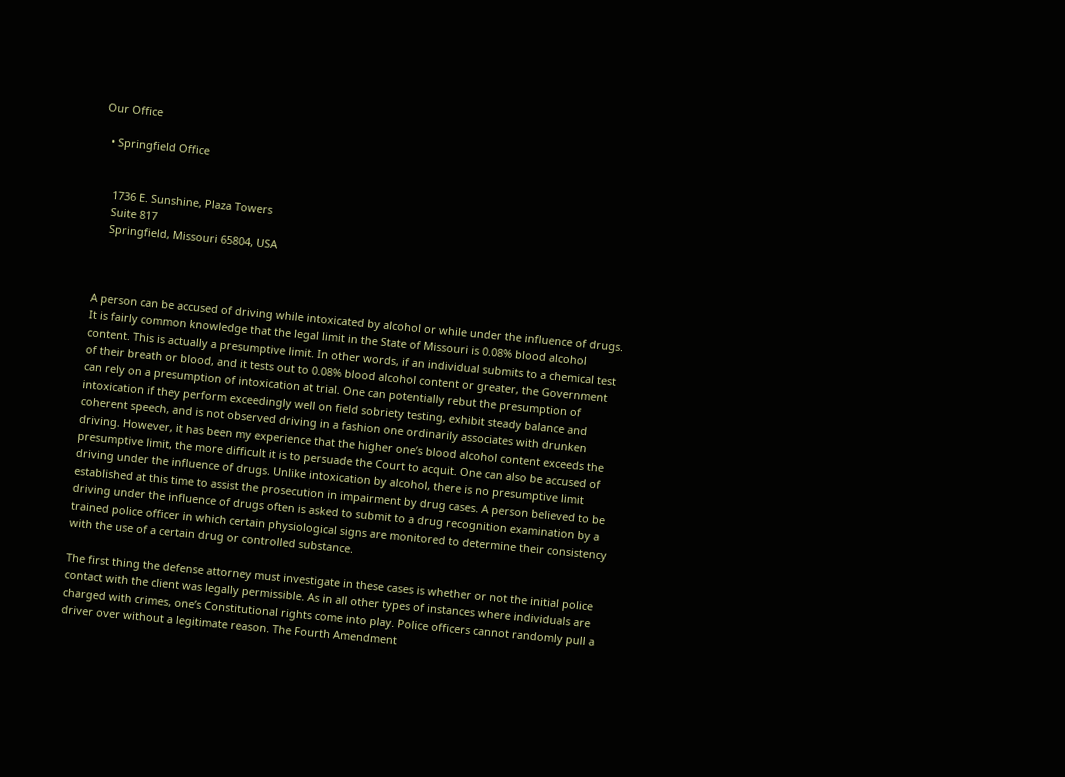Our Office

  • Springfield Office


    1736 E. Sunshine, Plaza Towers
    Suite 817
    Springfield, Missouri 65804, USA



A person can be accused of driving while intoxicated by alcohol or while under the influence of drugs. It is fairly common knowledge that the legal limit in the State of Missouri is 0.08% blood alcohol content. This is actually a presumptive limit. In other words, if an individual submits to a chemical test of their breath or blood, and it tests out to 0.08% blood alcohol content or greater, the Government can rely on a presumption of intoxication at trial. One can potentially rebut the presumption of intoxication if they perform exceedingly well on field sobriety testing, exhibit steady balance and coherent speech, and is not observed driving in a fashion one ordinarily associates with drunken driving. However, it has been my experience that the higher one’s blood alcohol content exceeds the presumptive limit, the more difficult it is to persuade the Court to acquit. One can also be accused of driving under the influence of drugs. Unlike intoxication by alcohol, there is no presumptive limit established at this time to assist the prosecution in impairment by drug cases. A person believed to be driving under the influence of drugs often is asked to submit to a drug recognition examination by a trained police officer in which certain physiological signs are monitored to determine their consistency with the use of a certain drug or controlled substance.

The first thing the defense attorney must investigate in these cases is whether or not the initial police contact with the client was legally permissible. As in all other types of instances where individuals are charged with crimes, one’s Constitutional rights come into play. Police officers cannot randomly pull a driver over without a legitimate reason. The Fourth Amendment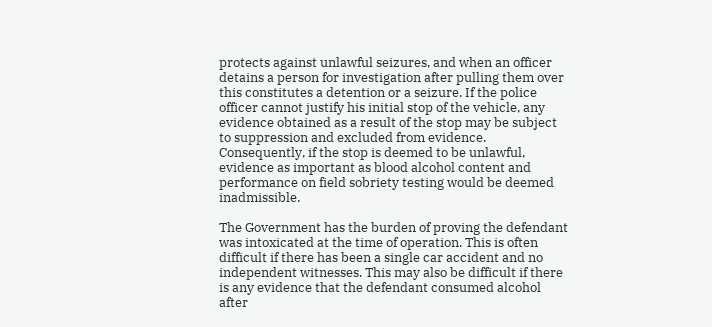protects against unlawful seizures, and when an officer detains a person for investigation after pulling them over this constitutes a detention or a seizure. If the police officer cannot justify his initial stop of the vehicle, any evidence obtained as a result of the stop may be subject to suppression and excluded from evidence. Consequently, if the stop is deemed to be unlawful, evidence as important as blood alcohol content and performance on field sobriety testing would be deemed inadmissible.

The Government has the burden of proving the defendant was intoxicated at the time of operation. This is often difficult if there has been a single car accident and no independent witnesses. This may also be difficult if there is any evidence that the defendant consumed alcohol after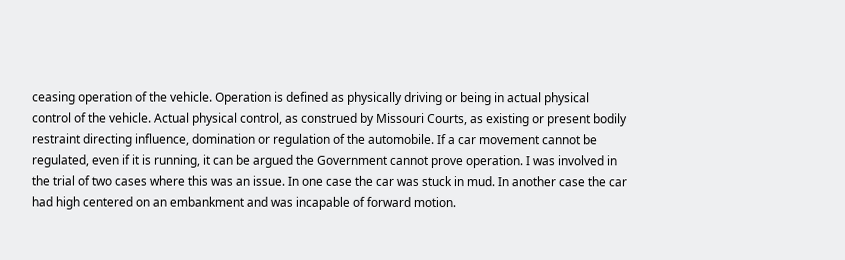ceasing operation of the vehicle. Operation is defined as physically driving or being in actual physical control of the vehicle. Actual physical control, as construed by Missouri Courts, as existing or present bodily restraint directing influence, domination or regulation of the automobile. If a car movement cannot be regulated, even if it is running, it can be argued the Government cannot prove operation. I was involved in the trial of two cases where this was an issue. In one case the car was stuck in mud. In another case the car had high centered on an embankment and was incapable of forward motion.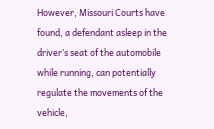However, Missouri Courts have found, a defendant asleep in the driver’s seat of the automobile while running, can potentially regulate the movements of the vehicle,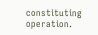constituting operation.